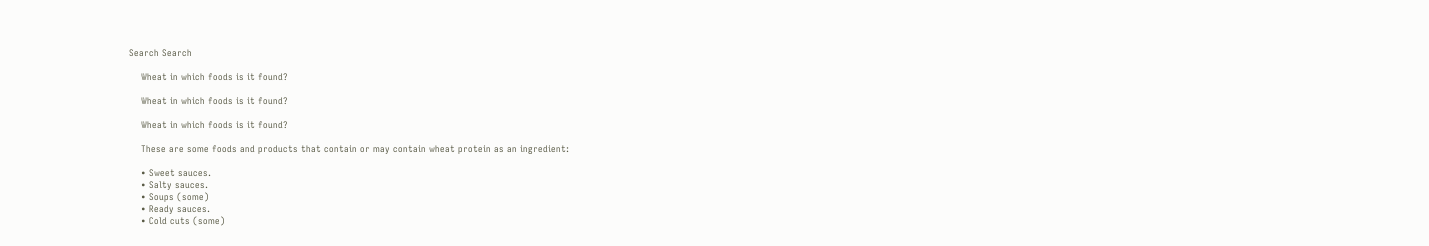Search Search

    Wheat in which foods is it found?

    Wheat in which foods is it found?

    Wheat in which foods is it found?

    These are some foods and products that contain or may contain wheat protein as an ingredient:

    • Sweet sauces.
    • Salty sauces.
    • Soups (some)
    • Ready sauces.
    • Cold cuts (some)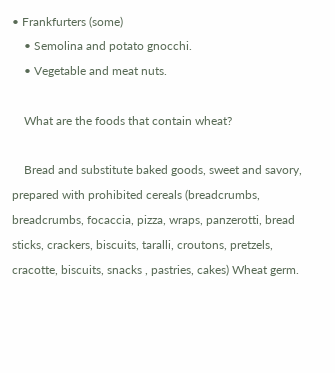• Frankfurters (some)
    • Semolina and potato gnocchi.
    • Vegetable and meat nuts.

    What are the foods that contain wheat?

    Bread and substitute baked goods, sweet and savory, prepared with prohibited cereals (breadcrumbs, breadcrumbs, focaccia, pizza, wraps, panzerotti, bread sticks, crackers, biscuits, taralli, croutons, pretzels, cracotte, biscuits, snacks , pastries, cakes) Wheat germ.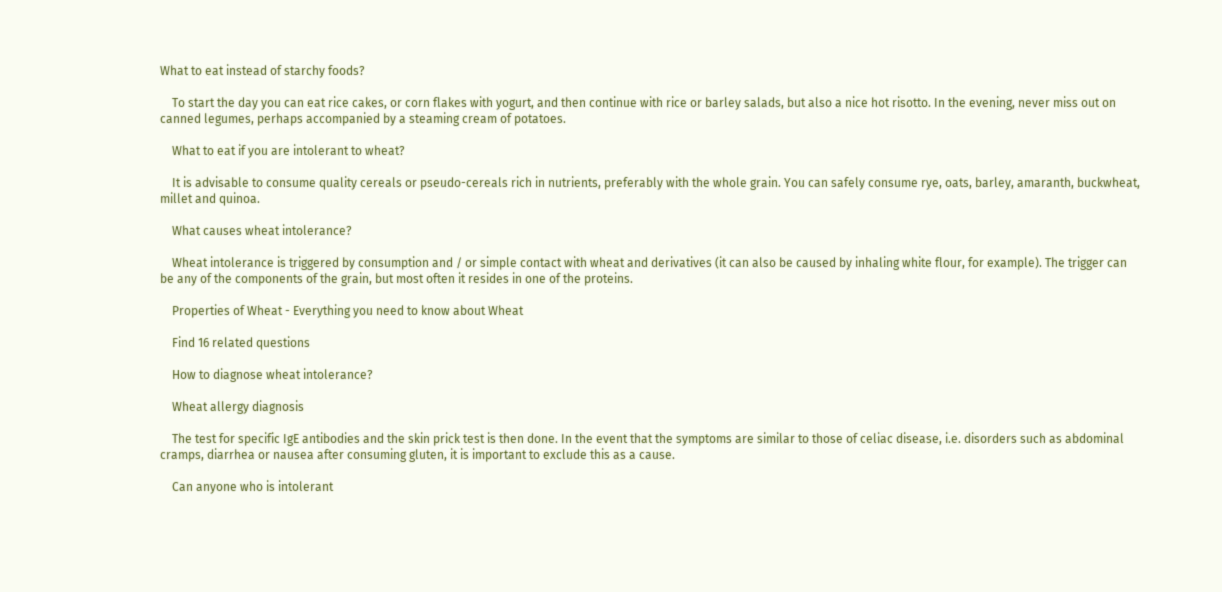What to eat instead of starchy foods?

    To start the day you can eat rice cakes, or corn flakes with yogurt, and then continue with rice or barley salads, but also a nice hot risotto. In the evening, never miss out on canned legumes, perhaps accompanied by a steaming cream of potatoes.

    What to eat if you are intolerant to wheat?

    It is advisable to consume quality cereals or pseudo-cereals rich in nutrients, preferably with the whole grain. You can safely consume rye, oats, barley, amaranth, buckwheat, millet and quinoa.

    What causes wheat intolerance?

    Wheat intolerance is triggered by consumption and / or simple contact with wheat and derivatives (it can also be caused by inhaling white flour, for example). The trigger can be any of the components of the grain, but most often it resides in one of the proteins.

    Properties of Wheat - Everything you need to know about Wheat

    Find 16 related questions

    How to diagnose wheat intolerance?

    Wheat allergy diagnosis

    The test for specific IgE antibodies and the skin prick test is then done. In the event that the symptoms are similar to those of celiac disease, i.e. disorders such as abdominal cramps, diarrhea or nausea after consuming gluten, it is important to exclude this as a cause.

    Can anyone who is intolerant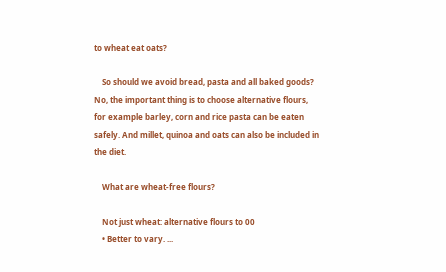to wheat eat oats?

    So should we avoid bread, pasta and all baked goods? No, the important thing is to choose alternative flours, for example barley, corn and rice pasta can be eaten safely. And millet, quinoa and oats can also be included in the diet.

    What are wheat-free flours?

    Not just wheat: alternative flours to 00
    • Better to vary. ...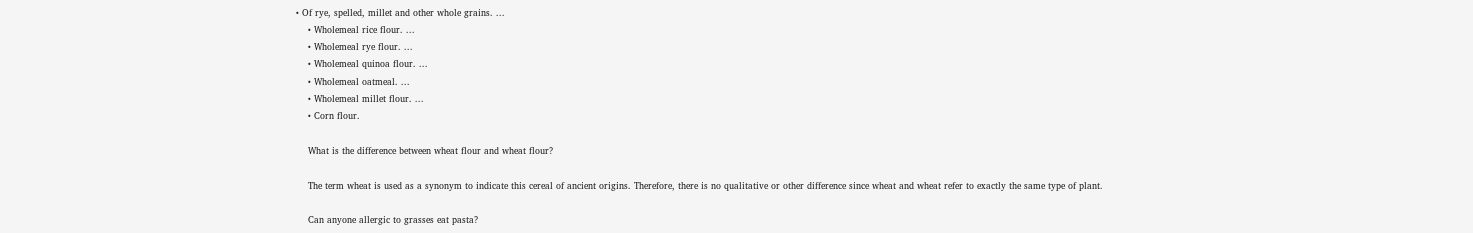• Of rye, spelled, millet and other whole grains. ...
    • Wholemeal rice flour. ...
    • Wholemeal rye flour. ...
    • Wholemeal quinoa flour. ...
    • Wholemeal oatmeal. ...
    • Wholemeal millet flour. ...
    • Corn flour.

    What is the difference between wheat flour and wheat flour?

    The term wheat is used as a synonym to indicate this cereal of ancient origins. Therefore, there is no qualitative or other difference since wheat and wheat refer to exactly the same type of plant.

    Can anyone allergic to grasses eat pasta?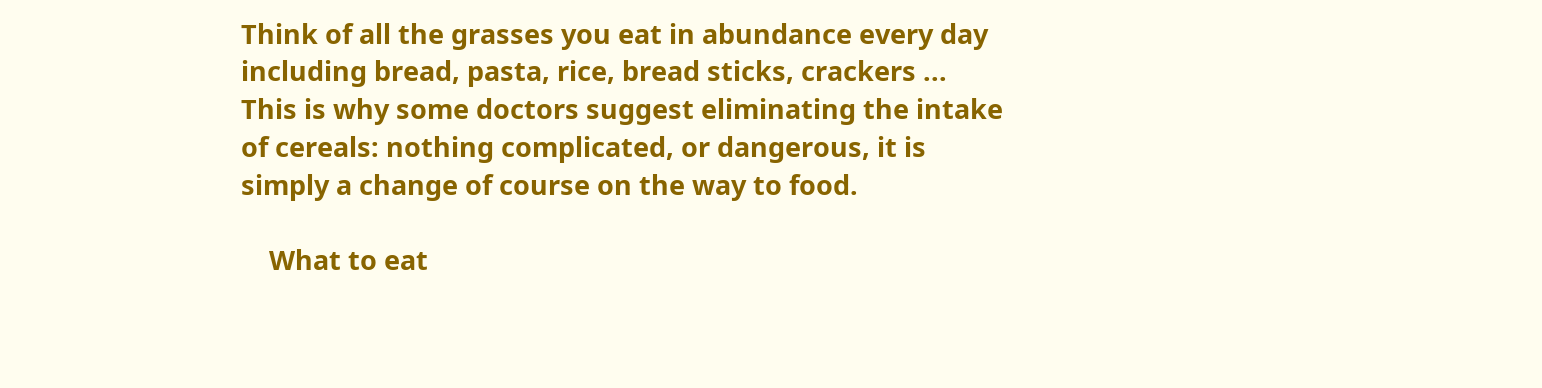Think of all the grasses you eat in abundance every day including bread, pasta, rice, bread sticks, crackers ... This is why some doctors suggest eliminating the intake of cereals: nothing complicated, or dangerous, it is simply a change of course on the way to food.

    What to eat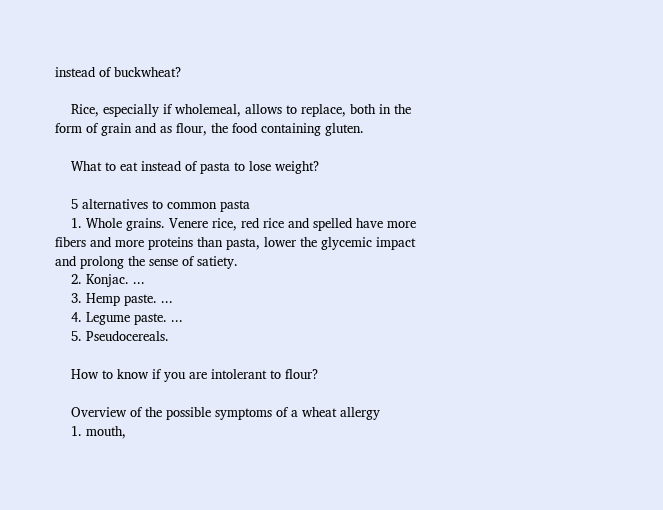instead of buckwheat?

    Rice, especially if wholemeal, allows to replace, both in the form of grain and as flour, the food containing gluten.

    What to eat instead of pasta to lose weight?

    5 alternatives to common pasta
    1. Whole grains. Venere rice, red rice and spelled have more fibers and more proteins than pasta, lower the glycemic impact and prolong the sense of satiety.
    2. Konjac. ...
    3. Hemp paste. ...
    4. Legume paste. ...
    5. Pseudocereals.

    How to know if you are intolerant to flour?

    Overview of the possible symptoms of a wheat allergy
    1. mouth,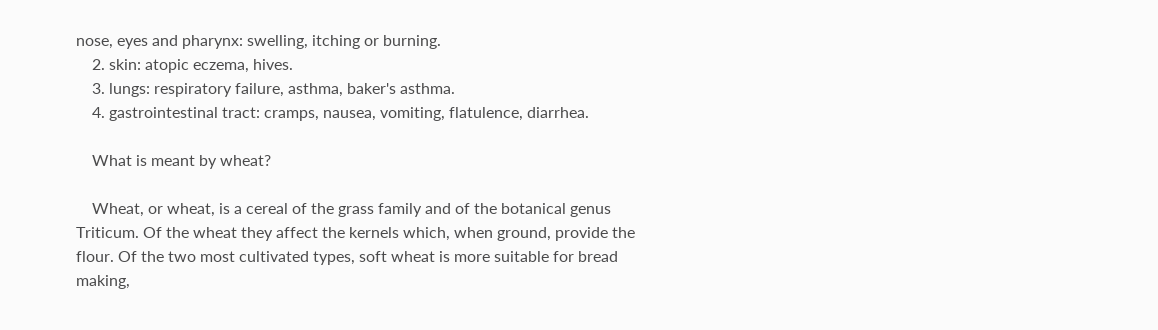nose, eyes and pharynx: swelling, itching or burning.
    2. skin: atopic eczema, hives.
    3. lungs: respiratory failure, asthma, baker's asthma.
    4. gastrointestinal tract: cramps, nausea, vomiting, flatulence, diarrhea.

    What is meant by wheat?

    Wheat, or wheat, is a cereal of the grass family and of the botanical genus Triticum. Of the wheat they affect the kernels which, when ground, provide the flour. Of the two most cultivated types, soft wheat is more suitable for bread making,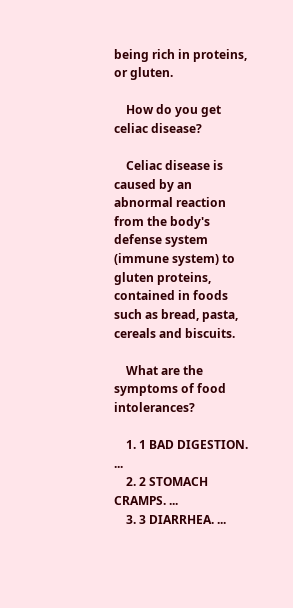being rich in proteins, or gluten.

    How do you get celiac disease?

    Celiac disease is caused by an abnormal reaction from the body's defense system (immune system) to gluten proteins, contained in foods such as bread, pasta, cereals and biscuits.

    What are the symptoms of food intolerances?

    1. 1 BAD DIGESTION. ...
    2. 2 STOMACH CRAMPS. ...
    3. 3 DIARRHEA. ...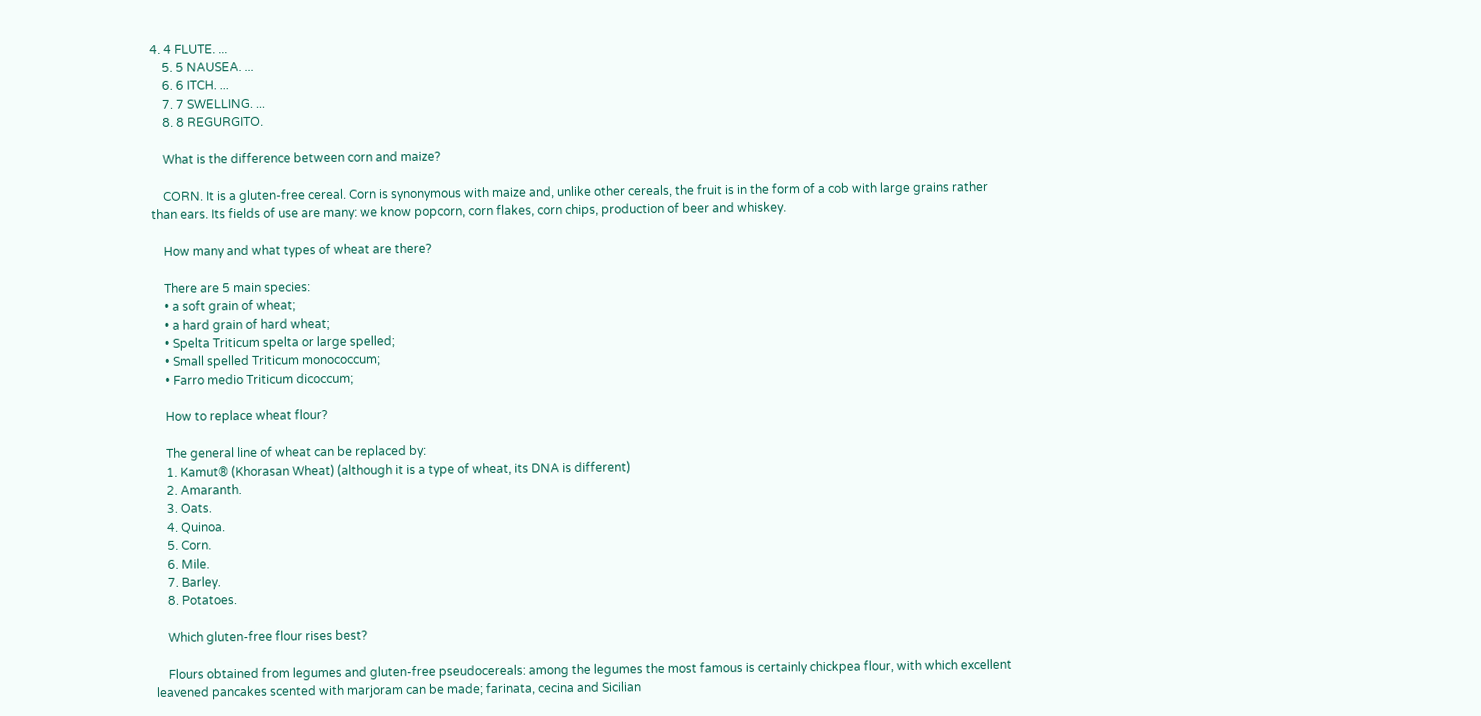4. 4 FLUTE. ...
    5. 5 NAUSEA. ...
    6. 6 ITCH. ...
    7. 7 SWELLING. ...
    8. 8 REGURGITO.

    What is the difference between corn and maize?

    CORN. It is a gluten-free cereal. Corn is synonymous with maize and, unlike other cereals, the fruit is in the form of a cob with large grains rather than ears. Its fields of use are many: we know popcorn, corn flakes, corn chips, production of beer and whiskey.

    How many and what types of wheat are there?

    There are 5 main species:
    • a soft grain of wheat;
    • a hard grain of hard wheat;
    • Spelta Triticum spelta or large spelled;
    • Small spelled Triticum monococcum;
    • Farro medio Triticum dicoccum;

    How to replace wheat flour?

    The general line of wheat can be replaced by:
    1. Kamut® (Khorasan Wheat) (although it is a type of wheat, its DNA is different)
    2. Amaranth.
    3. Oats.
    4. Quinoa.
    5. Corn.
    6. Mile.
    7. Barley.
    8. Potatoes.

    Which gluten-free flour rises best?

    Flours obtained from legumes and gluten-free pseudocereals: among the legumes the most famous is certainly chickpea flour, with which excellent leavened pancakes scented with marjoram can be made; farinata, cecina and Sicilian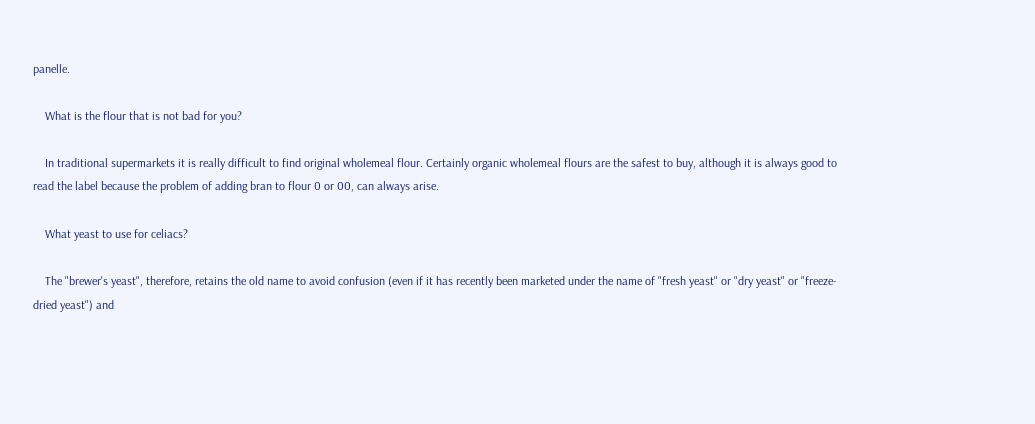panelle.

    What is the flour that is not bad for you?

    In traditional supermarkets it is really difficult to find original wholemeal flour. Certainly organic wholemeal flours are the safest to buy, although it is always good to read the label because the problem of adding bran to flour 0 or 00, can always arise.

    What yeast to use for celiacs?

    The "brewer's yeast", therefore, retains the old name to avoid confusion (even if it has recently been marketed under the name of "fresh yeast" or "dry yeast" or "freeze-dried yeast") and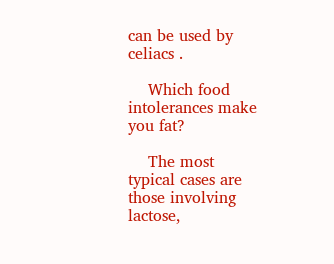can be used by celiacs .

    Which food intolerances make you fat?

    The most typical cases are those involving lactose,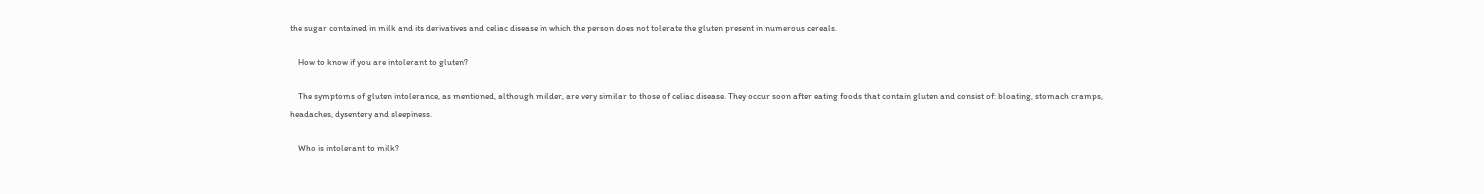the sugar contained in milk and its derivatives and celiac disease in which the person does not tolerate the gluten present in numerous cereals.

    How to know if you are intolerant to gluten?

    The symptoms of gluten intolerance, as mentioned, although milder, are very similar to those of celiac disease. They occur soon after eating foods that contain gluten and consist of: bloating, stomach cramps, headaches, dysentery and sleepiness.

    Who is intolerant to milk?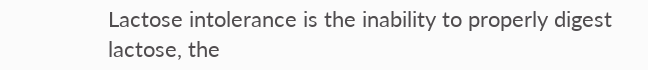Lactose intolerance is the inability to properly digest lactose, the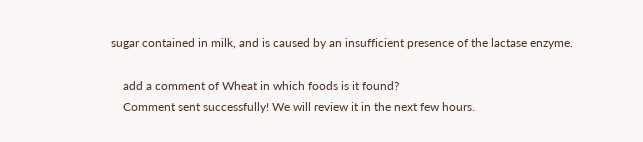sugar contained in milk, and is caused by an insufficient presence of the lactase enzyme.

    add a comment of Wheat in which foods is it found?
    Comment sent successfully! We will review it in the next few hours.